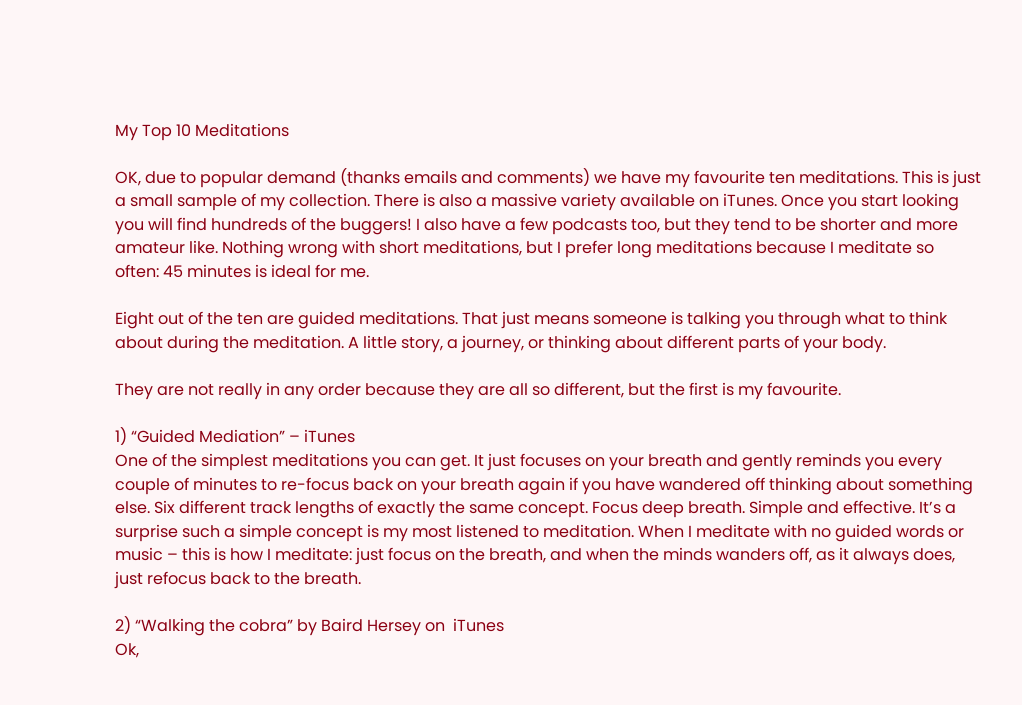My Top 10 Meditations

OK, due to popular demand (thanks emails and comments) we have my favourite ten meditations. This is just a small sample of my collection. There is also a massive variety available on iTunes. Once you start looking you will find hundreds of the buggers! I also have a few podcasts too, but they tend to be shorter and more amateur like. Nothing wrong with short meditations, but I prefer long meditations because I meditate so often: 45 minutes is ideal for me.

Eight out of the ten are guided meditations. That just means someone is talking you through what to think about during the meditation. A little story, a journey, or thinking about different parts of your body.

They are not really in any order because they are all so different, but the first is my favourite.

1) “Guided Mediation” – iTunes
One of the simplest meditations you can get. It just focuses on your breath and gently reminds you every couple of minutes to re-focus back on your breath again if you have wandered off thinking about something else. Six different track lengths of exactly the same concept. Focus deep breath. Simple and effective. It’s a surprise such a simple concept is my most listened to meditation. When I meditate with no guided words or music – this is how I meditate: just focus on the breath, and when the minds wanders off, as it always does, just refocus back to the breath.

2) “Walking the cobra” by Baird Hersey on  iTunes
Ok,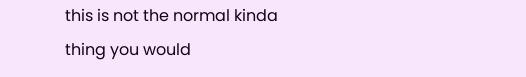this is not the normal kinda thing you would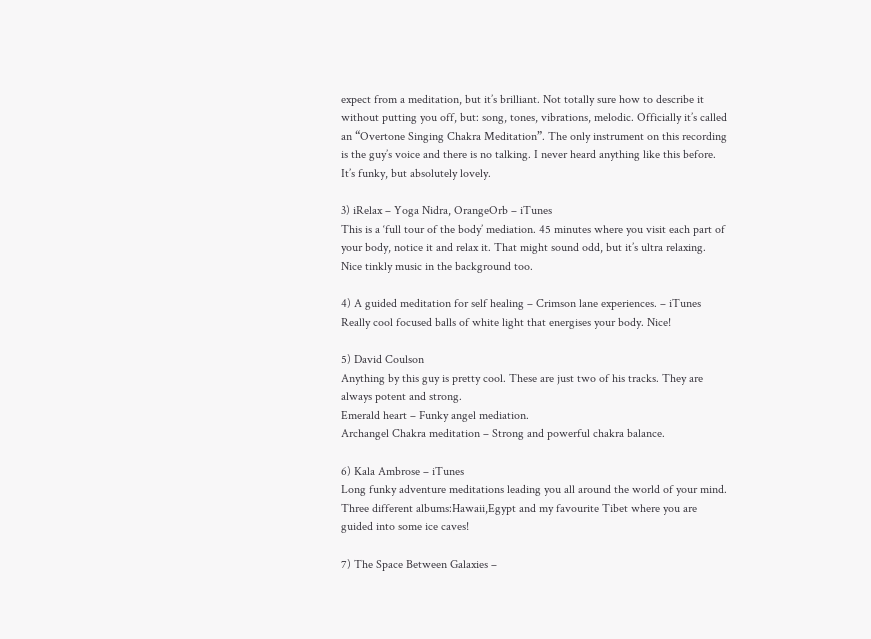expect from a meditation, but it’s brilliant. Not totally sure how to describe it without putting you off, but: song, tones, vibrations, melodic. Officially it’s called an “Overtone Singing Chakra Meditation”. The only instrument on this recording is the guy’s voice and there is no talking. I never heard anything like this before. It’s funky, but absolutely lovely.

3) iRelax – Yoga Nidra, OrangeOrb – iTunes
This is a ‘full tour of the body’ mediation. 45 minutes where you visit each part of your body, notice it and relax it. That might sound odd, but it’s ultra relaxing. Nice tinkly music in the background too.

4) A guided meditation for self healing – Crimson lane experiences. – iTunes
Really cool focused balls of white light that energises your body. Nice!

5) David Coulson
Anything by this guy is pretty cool. These are just two of his tracks. They are always potent and strong.
Emerald heart – Funky angel mediation.
Archangel Chakra meditation – Strong and powerful chakra balance.

6) Kala Ambrose – iTunes
Long funky adventure meditations leading you all around the world of your mind. Three different albums:Hawaii,Egypt and my favourite Tibet where you are guided into some ice caves!

7) The Space Between Galaxies –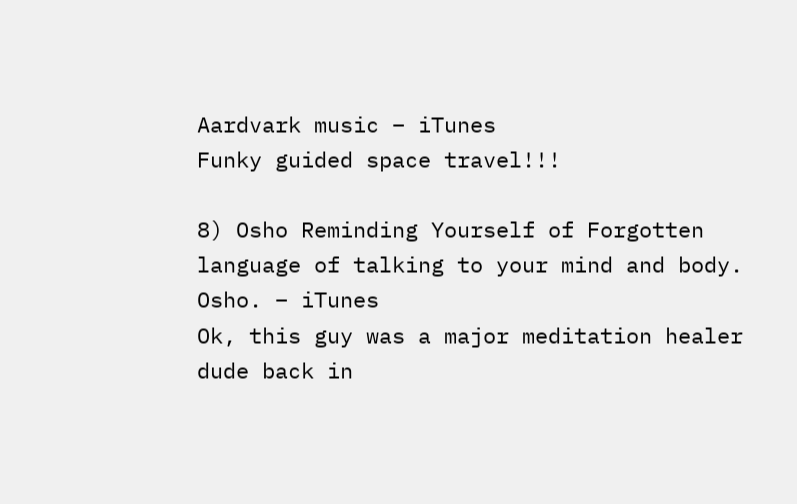Aardvark music – iTunes
Funky guided space travel!!!

8) Osho Reminding Yourself of Forgotten language of talking to your mind and body. Osho. – iTunes
Ok, this guy was a major meditation healer dude back in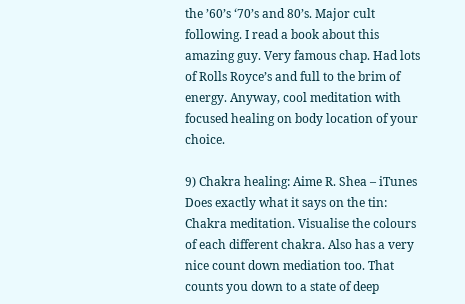the ’60’s ‘70’s and 80’s. Major cult following. I read a book about this amazing guy. Very famous chap. Had lots of Rolls Royce’s and full to the brim of energy. Anyway, cool meditation with focused healing on body location of your choice.

9) Chakra healing: Aime R. Shea – iTunes
Does exactly what it says on the tin: Chakra meditation. Visualise the colours of each different chakra. Also has a very nice count down mediation too. That counts you down to a state of deep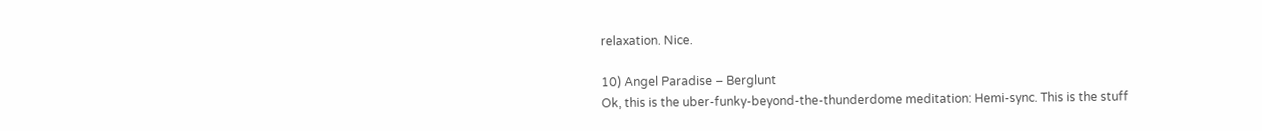relaxation. Nice.

10) Angel Paradise – Berglunt
Ok, this is the uber-funky-beyond-the-thunderdome meditation: Hemi-sync. This is the stuff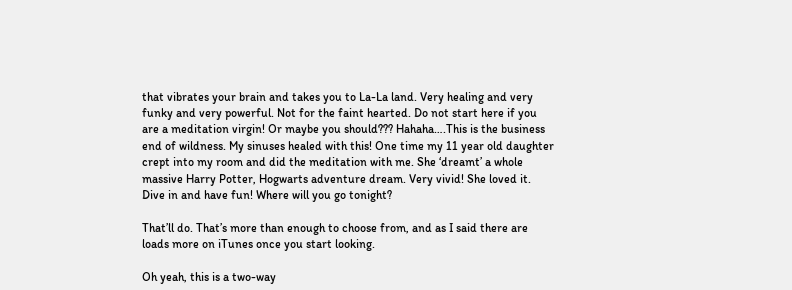that vibrates your brain and takes you to La-La land. Very healing and very funky and very powerful. Not for the faint hearted. Do not start here if you are a meditation virgin! Or maybe you should??? Hahaha….This is the business end of wildness. My sinuses healed with this! One time my 11 year old daughter crept into my room and did the meditation with me. She ‘dreamt’ a whole massive Harry Potter, Hogwarts adventure dream. Very vivid! She loved it.
Dive in and have fun! Where will you go tonight?

That’ll do. That’s more than enough to choose from, and as I said there are loads more on iTunes once you start looking.

Oh yeah, this is a two-way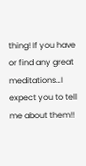thing! If you have or find any great meditations…I expect you to tell me about them!!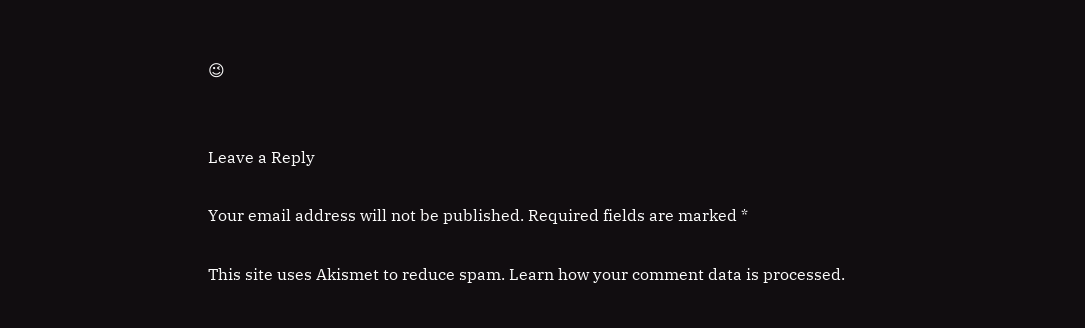😉


Leave a Reply

Your email address will not be published. Required fields are marked *

This site uses Akismet to reduce spam. Learn how your comment data is processed.